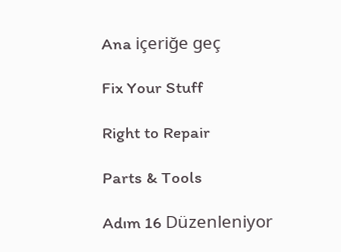Ana içeriğe geç

Fix Your Stuff

Right to Repair

Parts & Tools

Adım 16 Düzenleniyor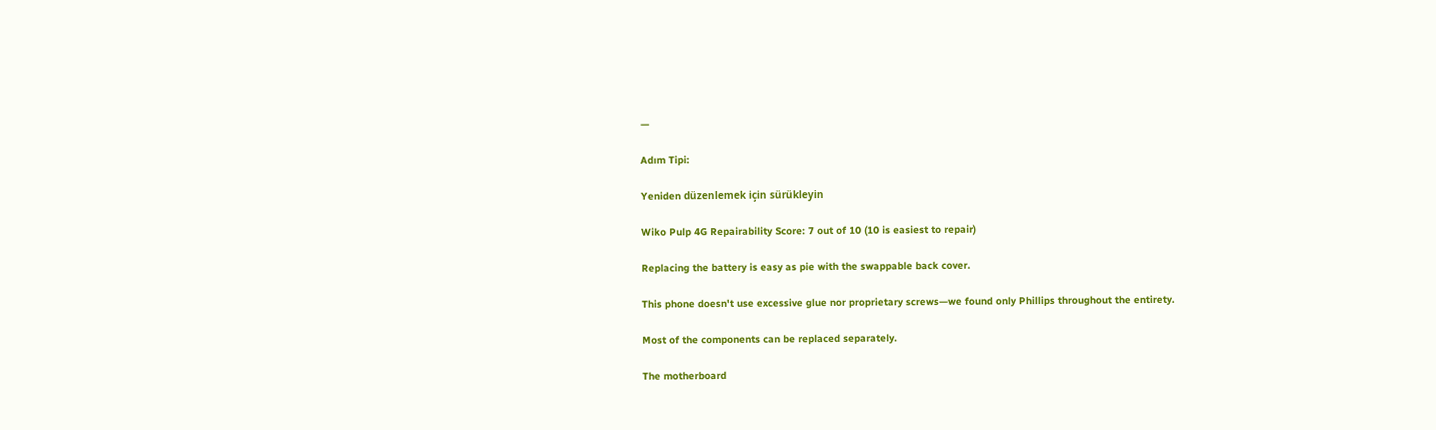—

Adım Tipi:

Yeniden düzenlemek için sürükleyin

Wiko Pulp 4G Repairability Score: 7 out of 10 (10 is easiest to repair)

Replacing the battery is easy as pie with the swappable back cover.

This phone doesn't use excessive glue nor proprietary screws—we found only Phillips throughout the entirety.

Most of the components can be replaced separately.

The motherboard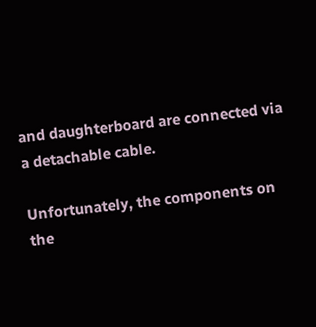and daughterboard are connected via a detachable cable.

Unfortunately, the components on the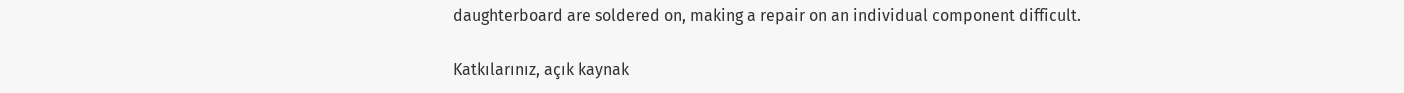daughterboard are soldered on, making a repair on an individual component difficult.

Katkılarınız, açık kaynak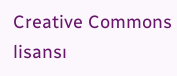Creative Commons lisansı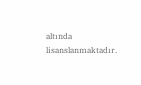altında lisanslanmaktadır.